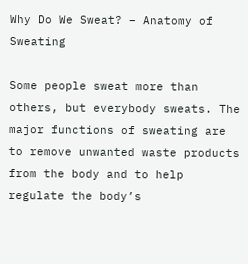Why Do We Sweat? – Anatomy of Sweating

Some people sweat more than others, but everybody sweats. The major functions of sweating are to remove unwanted waste products from the body and to help regulate the body’s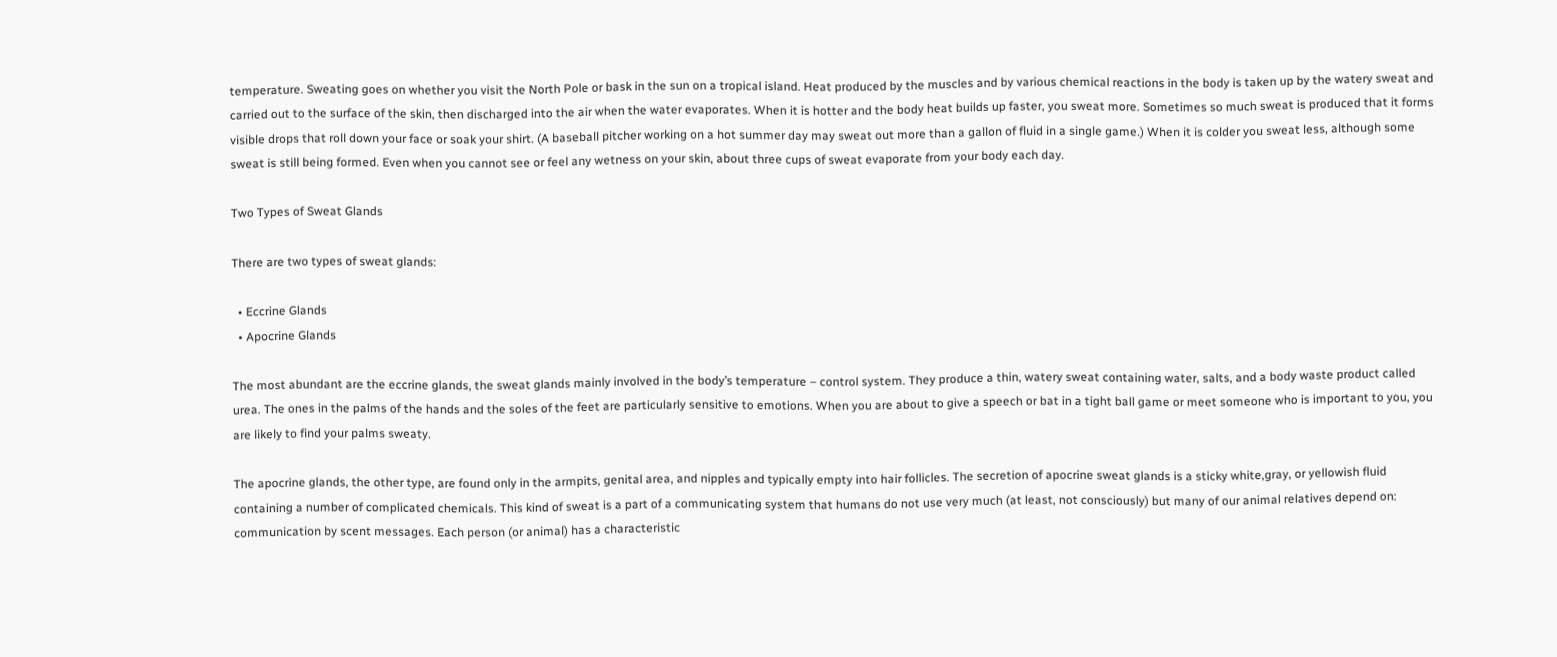temperature. Sweating goes on whether you visit the North Pole or bask in the sun on a tropical island. Heat produced by the muscles and by various chemical reactions in the body is taken up by the watery sweat and carried out to the surface of the skin, then discharged into the air when the water evaporates. When it is hotter and the body heat builds up faster, you sweat more. Sometimes so much sweat is produced that it forms visible drops that roll down your face or soak your shirt. (A baseball pitcher working on a hot summer day may sweat out more than a gallon of fluid in a single game.) When it is colder you sweat less, although some sweat is still being formed. Even when you cannot see or feel any wetness on your skin, about three cups of sweat evaporate from your body each day.

Two Types of Sweat Glands

There are two types of sweat glands:

  • Eccrine Glands
  • Apocrine Glands

The most abundant are the eccrine glands, the sweat glands mainly involved in the body’s temperature – control system. They produce a thin, watery sweat containing water, salts, and a body waste product called urea. The ones in the palms of the hands and the soles of the feet are particularly sensitive to emotions. When you are about to give a speech or bat in a tight ball game or meet someone who is important to you, you are likely to find your palms sweaty.

The apocrine glands, the other type, are found only in the armpits, genital area, and nipples and typically empty into hair follicles. The secretion of apocrine sweat glands is a sticky white,gray, or yellowish fluid containing a number of complicated chemicals. This kind of sweat is a part of a communicating system that humans do not use very much (at least, not consciously) but many of our animal relatives depend on: communication by scent messages. Each person (or animal) has a characteristic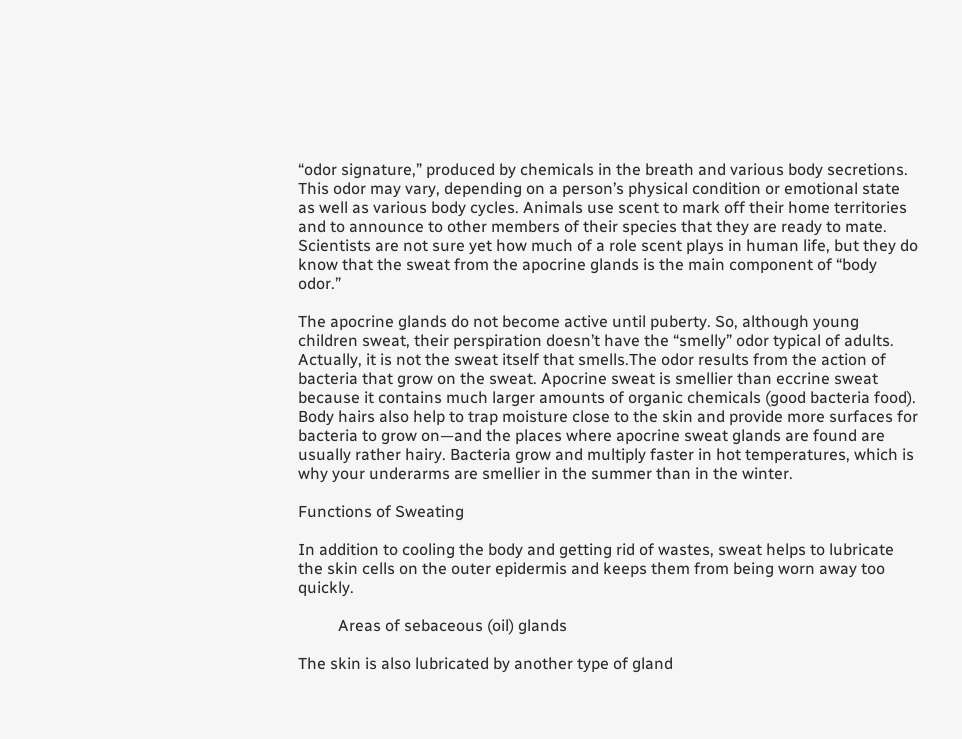“odor signature,” produced by chemicals in the breath and various body secretions. This odor may vary, depending on a person’s physical condition or emotional state as well as various body cycles. Animals use scent to mark off their home territories and to announce to other members of their species that they are ready to mate. Scientists are not sure yet how much of a role scent plays in human life, but they do know that the sweat from the apocrine glands is the main component of “body odor.”

The apocrine glands do not become active until puberty. So, although young children sweat, their perspiration doesn’t have the “smelly” odor typical of adults. Actually, it is not the sweat itself that smells.The odor results from the action of bacteria that grow on the sweat. Apocrine sweat is smellier than eccrine sweat because it contains much larger amounts of organic chemicals (good bacteria food). Body hairs also help to trap moisture close to the skin and provide more surfaces for bacteria to grow on—and the places where apocrine sweat glands are found are usually rather hairy. Bacteria grow and multiply faster in hot temperatures, which is why your underarms are smellier in the summer than in the winter.

Functions of Sweating

In addition to cooling the body and getting rid of wastes, sweat helps to lubricate the skin cells on the outer epidermis and keeps them from being worn away too quickly.

          Areas of sebaceous (oil) glands

The skin is also lubricated by another type of gland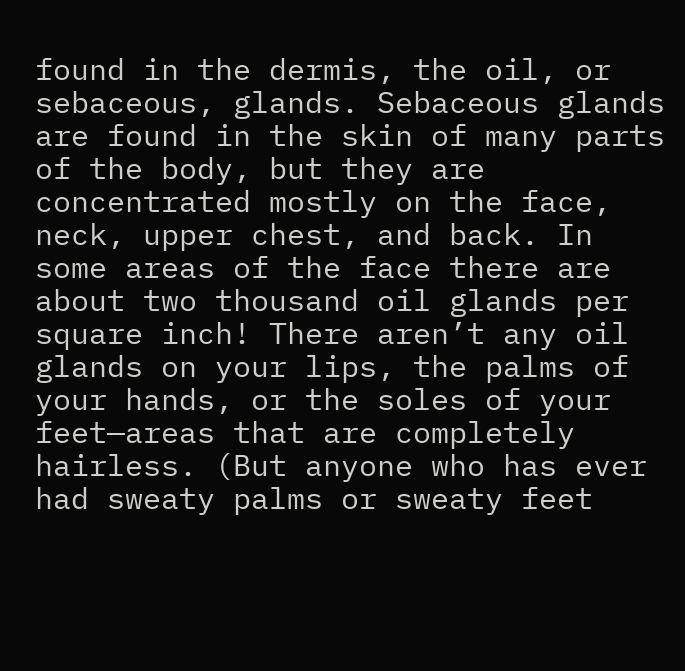found in the dermis, the oil, or sebaceous, glands. Sebaceous glands are found in the skin of many parts of the body, but they are concentrated mostly on the face, neck, upper chest, and back. In some areas of the face there are about two thousand oil glands per square inch! There aren’t any oil glands on your lips, the palms of your hands, or the soles of your feet—areas that are completely hairless. (But anyone who has ever had sweaty palms or sweaty feet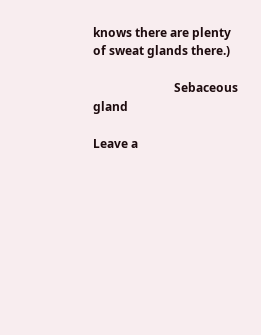knows there are plenty of sweat glands there.)

                           Sebaceous gland

Leave a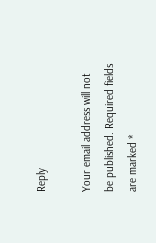Reply

Your email address will not be published. Required fields are marked *